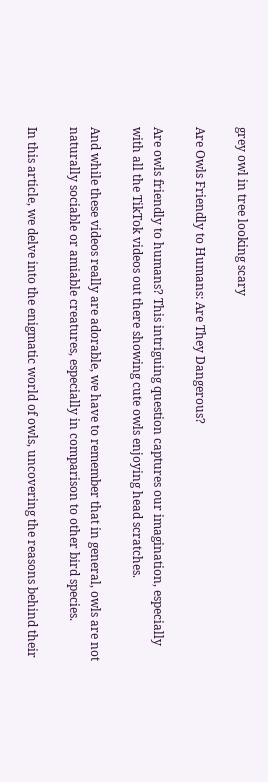grey owl in tree looking scary

Are Owls Friendly to Humans: Are They Dangerous?

Are owls friendly to humans? This intriguing question captures our imagination, especially with all the TikTok videos out there showing cute owls enjoying head scratches.

And while these videos really are adorable, we have to remember that in general, owls are not naturally sociable or amiable creatures, especially in comparison to other bird species.

In this article, we delve into the enigmatic world of owls, uncovering the reasons behind their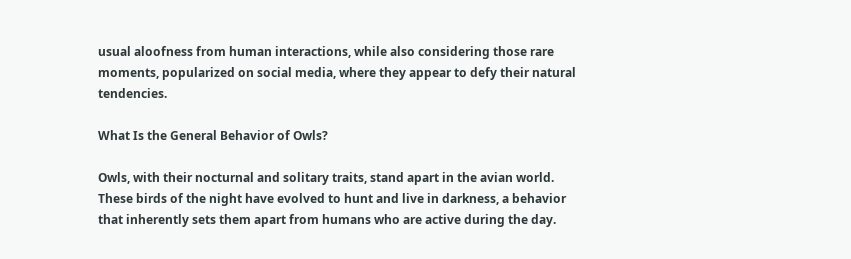usual aloofness from human interactions, while also considering those rare moments, popularized on social media, where they appear to defy their natural tendencies.

What Is the General Behavior of Owls?

Owls, with their nocturnal and solitary traits, stand apart in the avian world. These birds of the night have evolved to hunt and live in darkness, a behavior that inherently sets them apart from humans who are active during the day.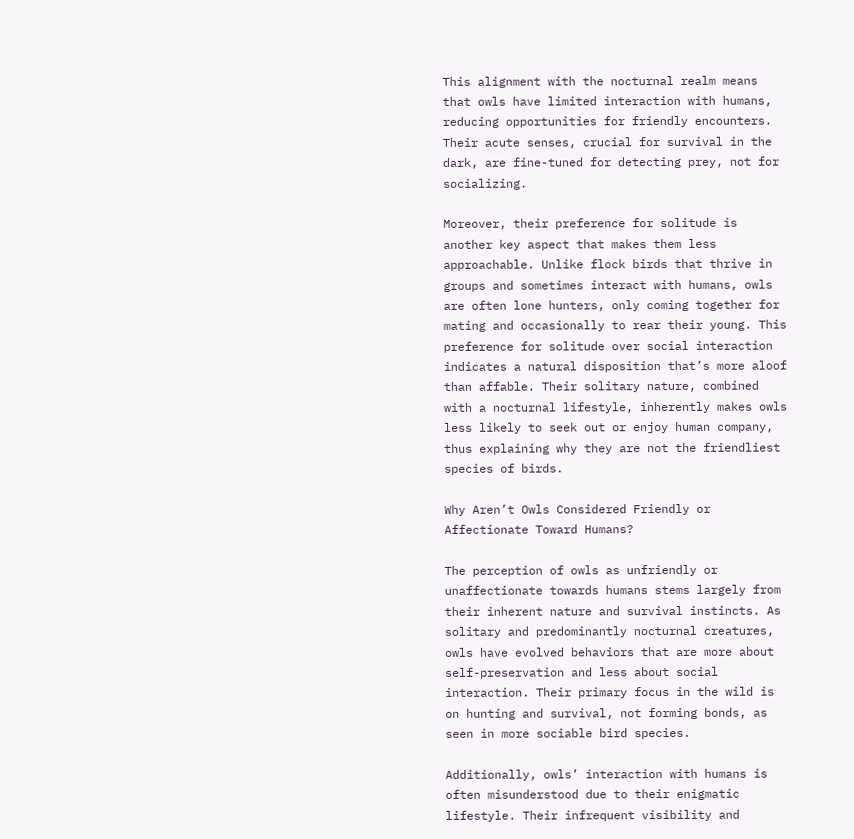This alignment with the nocturnal realm means that owls have limited interaction with humans, reducing opportunities for friendly encounters. Their acute senses, crucial for survival in the dark, are fine-tuned for detecting prey, not for socializing.

Moreover, their preference for solitude is another key aspect that makes them less approachable. Unlike flock birds that thrive in groups and sometimes interact with humans, owls are often lone hunters, only coming together for mating and occasionally to rear their young. This preference for solitude over social interaction indicates a natural disposition that’s more aloof than affable. Their solitary nature, combined with a nocturnal lifestyle, inherently makes owls less likely to seek out or enjoy human company, thus explaining why they are not the friendliest species of birds.

Why Aren’t Owls Considered Friendly or Affectionate Toward Humans?

The perception of owls as unfriendly or unaffectionate towards humans stems largely from their inherent nature and survival instincts. As solitary and predominantly nocturnal creatures, owls have evolved behaviors that are more about self-preservation and less about social interaction. Their primary focus in the wild is on hunting and survival, not forming bonds, as seen in more sociable bird species.

Additionally, owls’ interaction with humans is often misunderstood due to their enigmatic lifestyle. Their infrequent visibility and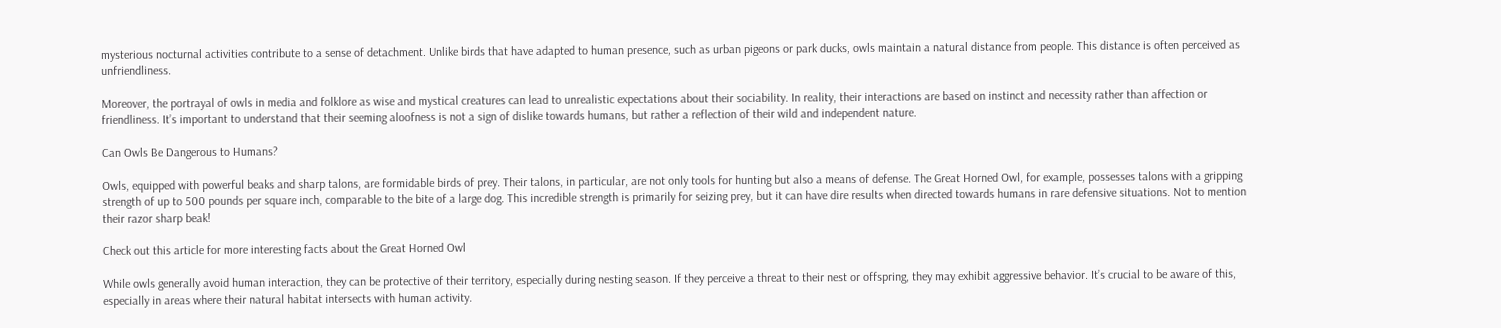mysterious nocturnal activities contribute to a sense of detachment. Unlike birds that have adapted to human presence, such as urban pigeons or park ducks, owls maintain a natural distance from people. This distance is often perceived as unfriendliness.

Moreover, the portrayal of owls in media and folklore as wise and mystical creatures can lead to unrealistic expectations about their sociability. In reality, their interactions are based on instinct and necessity rather than affection or friendliness. It’s important to understand that their seeming aloofness is not a sign of dislike towards humans, but rather a reflection of their wild and independent nature.

Can Owls Be Dangerous to Humans?

Owls, equipped with powerful beaks and sharp talons, are formidable birds of prey. Their talons, in particular, are not only tools for hunting but also a means of defense. The Great Horned Owl, for example, possesses talons with a gripping strength of up to 500 pounds per square inch, comparable to the bite of a large dog. This incredible strength is primarily for seizing prey, but it can have dire results when directed towards humans in rare defensive situations. Not to mention their razor sharp beak!

Check out this article for more interesting facts about the Great Horned Owl

While owls generally avoid human interaction, they can be protective of their territory, especially during nesting season. If they perceive a threat to their nest or offspring, they may exhibit aggressive behavior. It’s crucial to be aware of this, especially in areas where their natural habitat intersects with human activity.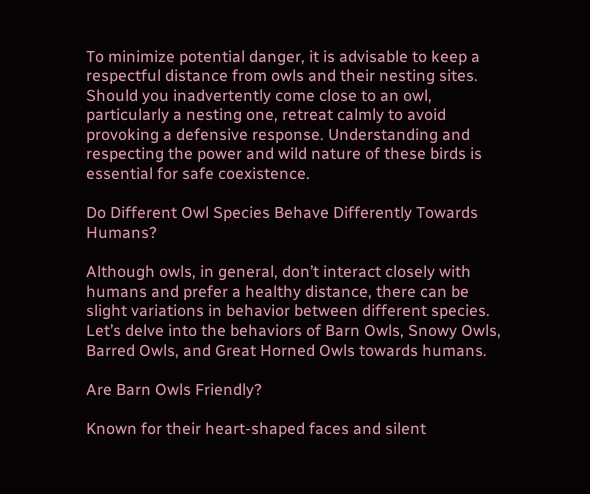To minimize potential danger, it is advisable to keep a respectful distance from owls and their nesting sites. Should you inadvertently come close to an owl, particularly a nesting one, retreat calmly to avoid provoking a defensive response. Understanding and respecting the power and wild nature of these birds is essential for safe coexistence.

Do Different Owl Species Behave Differently Towards Humans?

Although owls, in general, don’t interact closely with humans and prefer a healthy distance, there can be slight variations in behavior between different species. Let’s delve into the behaviors of Barn Owls, Snowy Owls, Barred Owls, and Great Horned Owls towards humans.

Are Barn Owls Friendly?

Known for their heart-shaped faces and silent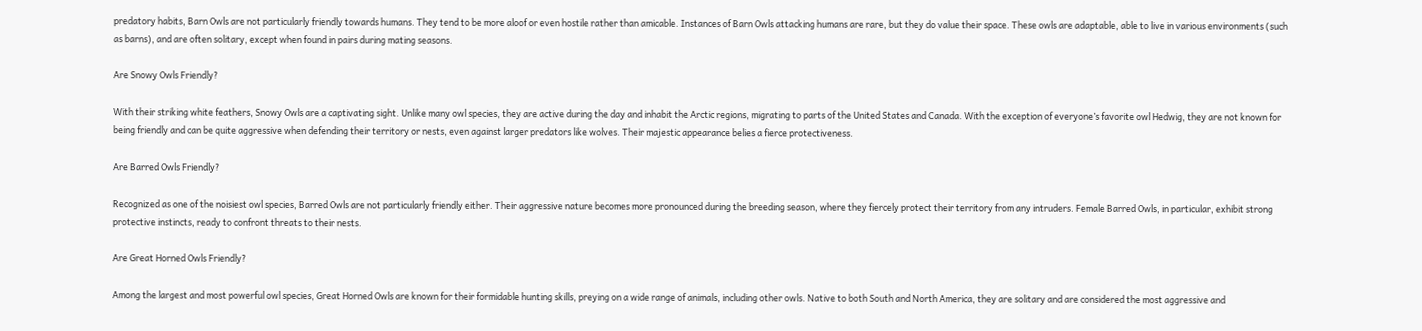predatory habits, Barn Owls are not particularly friendly towards humans. They tend to be more aloof or even hostile rather than amicable. Instances of Barn Owls attacking humans are rare, but they do value their space. These owls are adaptable, able to live in various environments (such as barns), and are often solitary, except when found in pairs during mating seasons.

Are Snowy Owls Friendly?

With their striking white feathers, Snowy Owls are a captivating sight. Unlike many owl species, they are active during the day and inhabit the Arctic regions, migrating to parts of the United States and Canada. With the exception of everyone’s favorite owl Hedwig, they are not known for being friendly and can be quite aggressive when defending their territory or nests, even against larger predators like wolves. Their majestic appearance belies a fierce protectiveness.

Are Barred Owls Friendly?

Recognized as one of the noisiest owl species, Barred Owls are not particularly friendly either. Their aggressive nature becomes more pronounced during the breeding season, where they fiercely protect their territory from any intruders. Female Barred Owls, in particular, exhibit strong protective instincts, ready to confront threats to their nests.

Are Great Horned Owls Friendly?

Among the largest and most powerful owl species, Great Horned Owls are known for their formidable hunting skills, preying on a wide range of animals, including other owls. Native to both South and North America, they are solitary and are considered the most aggressive and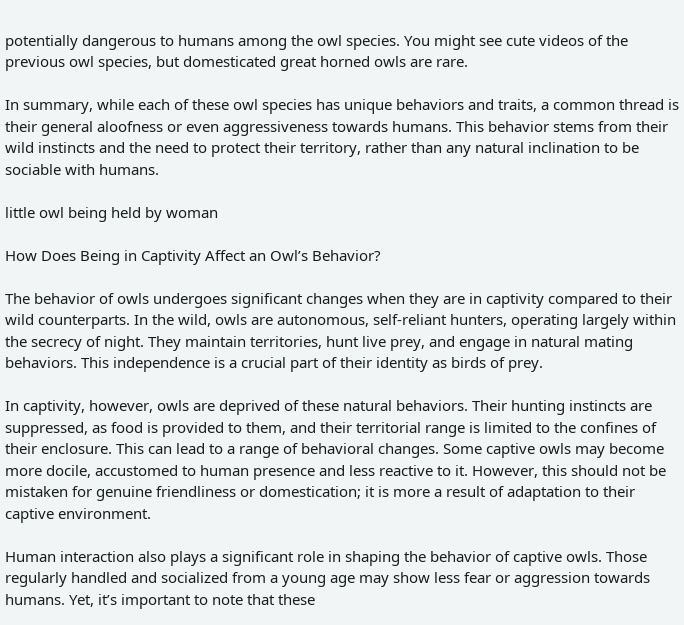potentially dangerous to humans among the owl species. You might see cute videos of the previous owl species, but domesticated great horned owls are rare.

In summary, while each of these owl species has unique behaviors and traits, a common thread is their general aloofness or even aggressiveness towards humans. This behavior stems from their wild instincts and the need to protect their territory, rather than any natural inclination to be sociable with humans.

little owl being held by woman

How Does Being in Captivity Affect an Owl’s Behavior?

The behavior of owls undergoes significant changes when they are in captivity compared to their wild counterparts. In the wild, owls are autonomous, self-reliant hunters, operating largely within the secrecy of night. They maintain territories, hunt live prey, and engage in natural mating behaviors. This independence is a crucial part of their identity as birds of prey.

In captivity, however, owls are deprived of these natural behaviors. Their hunting instincts are suppressed, as food is provided to them, and their territorial range is limited to the confines of their enclosure. This can lead to a range of behavioral changes. Some captive owls may become more docile, accustomed to human presence and less reactive to it. However, this should not be mistaken for genuine friendliness or domestication; it is more a result of adaptation to their captive environment.

Human interaction also plays a significant role in shaping the behavior of captive owls. Those regularly handled and socialized from a young age may show less fear or aggression towards humans. Yet, it’s important to note that these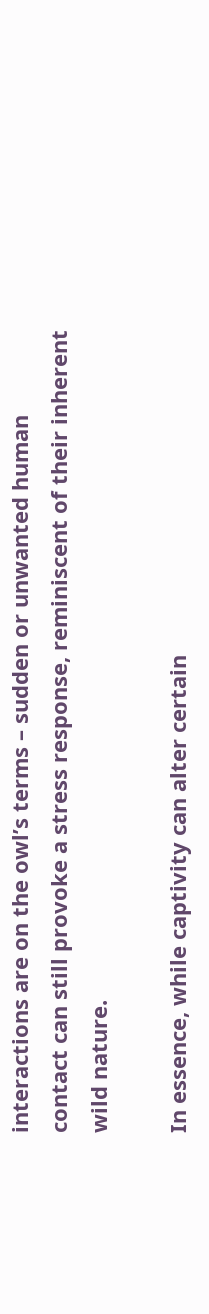interactions are on the owl’s terms – sudden or unwanted human contact can still provoke a stress response, reminiscent of their inherent wild nature.

In essence, while captivity can alter certain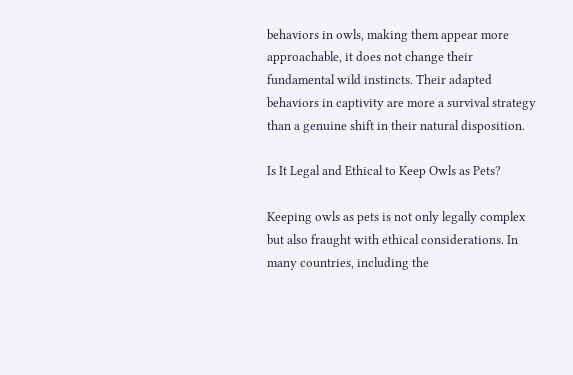behaviors in owls, making them appear more approachable, it does not change their fundamental wild instincts. Their adapted behaviors in captivity are more a survival strategy than a genuine shift in their natural disposition.

Is It Legal and Ethical to Keep Owls as Pets?

Keeping owls as pets is not only legally complex but also fraught with ethical considerations. In many countries, including the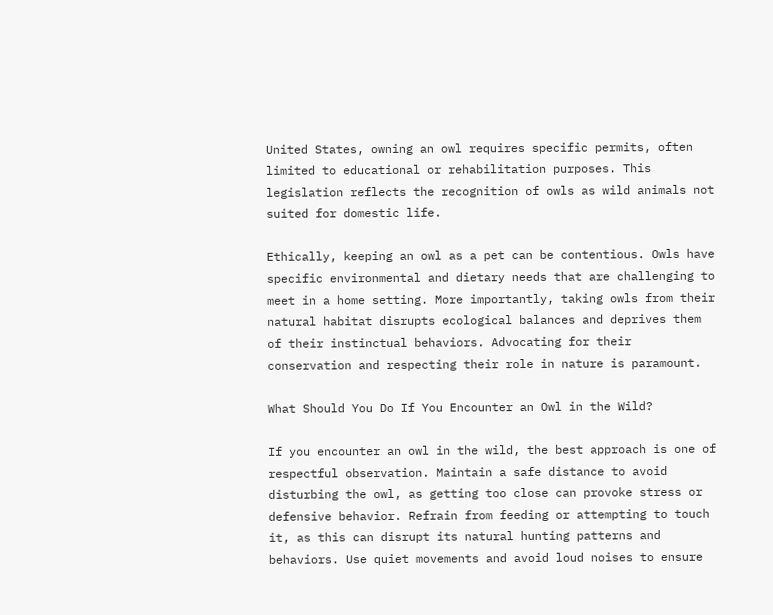United States, owning an owl requires specific permits, often limited to educational or rehabilitation purposes. This legislation reflects the recognition of owls as wild animals not suited for domestic life.

Ethically, keeping an owl as a pet can be contentious. Owls have specific environmental and dietary needs that are challenging to meet in a home setting. More importantly, taking owls from their natural habitat disrupts ecological balances and deprives them of their instinctual behaviors. Advocating for their conservation and respecting their role in nature is paramount.

What Should You Do If You Encounter an Owl in the Wild?

If you encounter an owl in the wild, the best approach is one of respectful observation. Maintain a safe distance to avoid disturbing the owl, as getting too close can provoke stress or defensive behavior. Refrain from feeding or attempting to touch it, as this can disrupt its natural hunting patterns and behaviors. Use quiet movements and avoid loud noises to ensure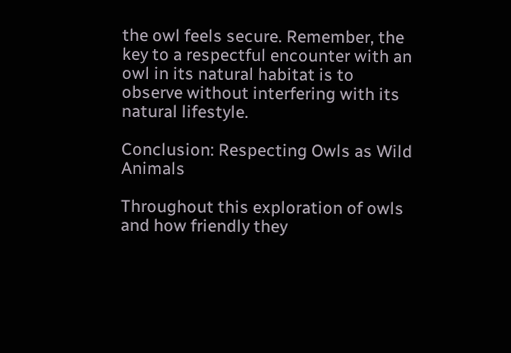the owl feels secure. Remember, the key to a respectful encounter with an owl in its natural habitat is to observe without interfering with its natural lifestyle.

Conclusion: Respecting Owls as Wild Animals

Throughout this exploration of owls and how friendly they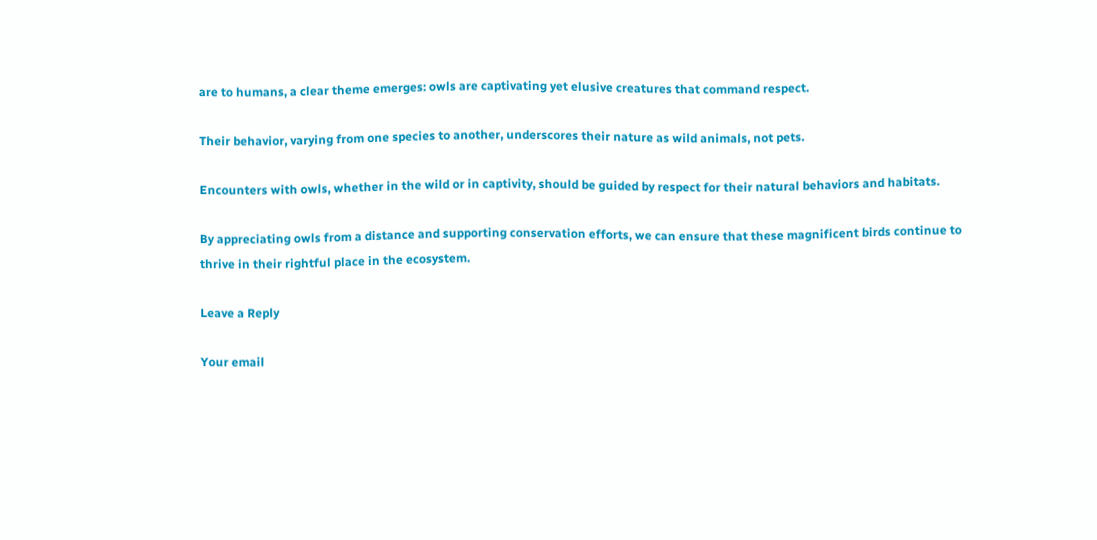are to humans, a clear theme emerges: owls are captivating yet elusive creatures that command respect.

Their behavior, varying from one species to another, underscores their nature as wild animals, not pets.

Encounters with owls, whether in the wild or in captivity, should be guided by respect for their natural behaviors and habitats.

By appreciating owls from a distance and supporting conservation efforts, we can ensure that these magnificent birds continue to thrive in their rightful place in the ecosystem.

Leave a Reply

Your email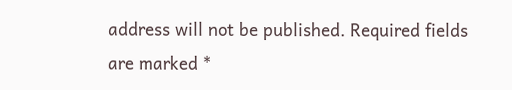address will not be published. Required fields are marked *